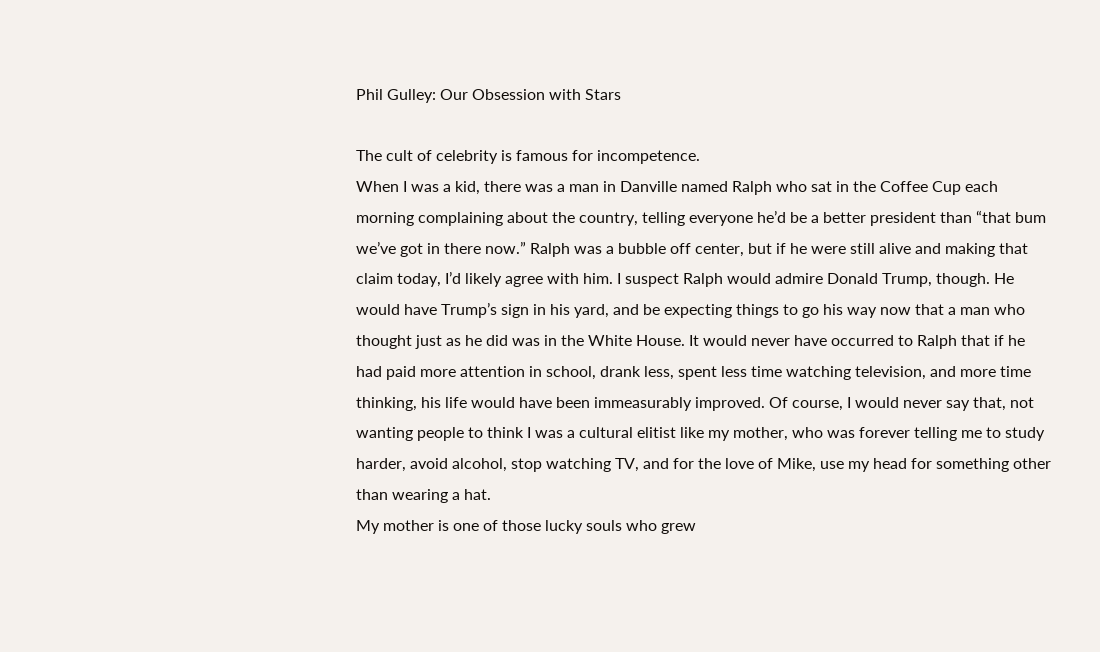Phil Gulley: Our Obsession with Stars

The cult of celebrity is famous for incompetence.
When I was a kid, there was a man in Danville named Ralph who sat in the Coffee Cup each morning complaining about the country, telling everyone he’d be a better president than “that bum we’ve got in there now.” Ralph was a bubble off center, but if he were still alive and making that claim today, I’d likely agree with him. I suspect Ralph would admire Donald Trump, though. He would have Trump’s sign in his yard, and be expecting things to go his way now that a man who thought just as he did was in the White House. It would never have occurred to Ralph that if he had paid more attention in school, drank less, spent less time watching television, and more time thinking, his life would have been immeasurably improved. Of course, I would never say that, not wanting people to think I was a cultural elitist like my mother, who was forever telling me to study harder, avoid alcohol, stop watching TV, and for the love of Mike, use my head for something other than wearing a hat.
My mother is one of those lucky souls who grew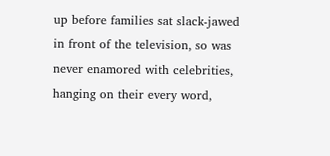up before families sat slack-jawed in front of the television, so was never enamored with celebrities, hanging on their every word,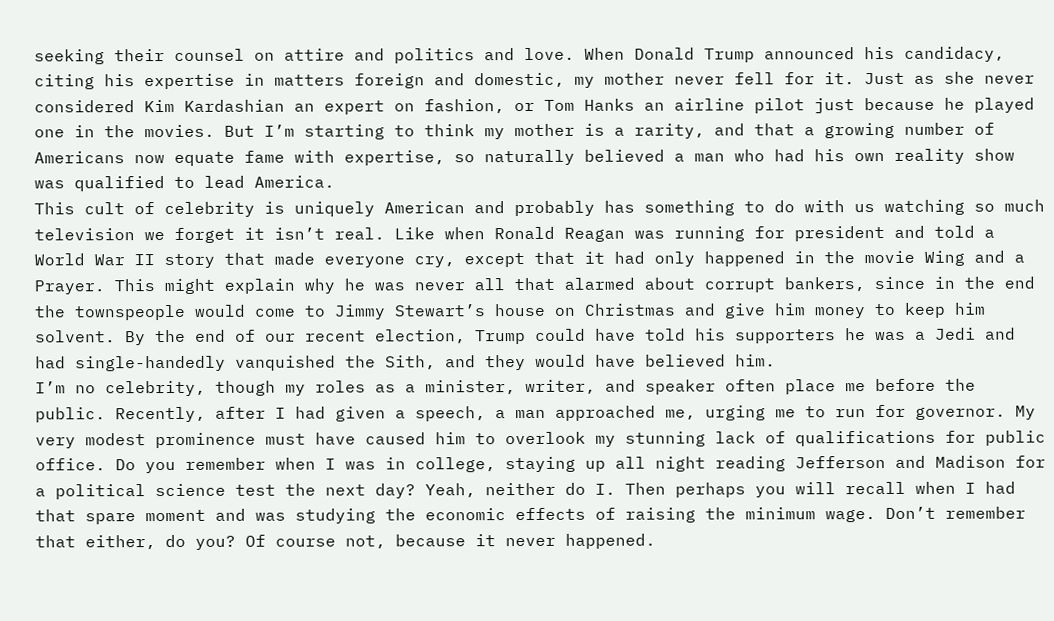seeking their counsel on attire and politics and love. When Donald Trump announced his candidacy, citing his expertise in matters foreign and domestic, my mother never fell for it. Just as she never considered Kim Kardashian an expert on fashion, or Tom Hanks an airline pilot just because he played one in the movies. But I’m starting to think my mother is a rarity, and that a growing number of Americans now equate fame with expertise, so naturally believed a man who had his own reality show was qualified to lead America.
This cult of celebrity is uniquely American and probably has something to do with us watching so much television we forget it isn’t real. Like when Ronald Reagan was running for president and told a World War II story that made everyone cry, except that it had only happened in the movie Wing and a Prayer. This might explain why he was never all that alarmed about corrupt bankers, since in the end the townspeople would come to Jimmy Stewart’s house on Christmas and give him money to keep him solvent. By the end of our recent election, Trump could have told his supporters he was a Jedi and had single-handedly vanquished the Sith, and they would have believed him.
I’m no celebrity, though my roles as a minister, writer, and speaker often place me before the public. Recently, after I had given a speech, a man approached me, urging me to run for governor. My very modest prominence must have caused him to overlook my stunning lack of qualifications for public office. Do you remember when I was in college, staying up all night reading Jefferson and Madison for a political science test the next day? Yeah, neither do I. Then perhaps you will recall when I had that spare moment and was studying the economic effects of raising the minimum wage. Don’t remember that either, do you? Of course not, because it never happened.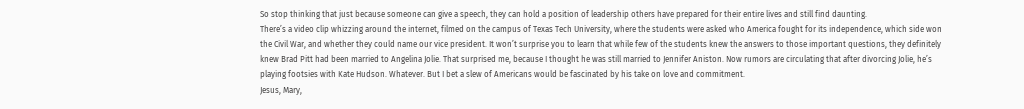So stop thinking that just because someone can give a speech, they can hold a position of leadership others have prepared for their entire lives and still find daunting.
There’s a video clip whizzing around the internet, filmed on the campus of Texas Tech University, where the students were asked who America fought for its independence, which side won the Civil War, and whether they could name our vice president. It won’t surprise you to learn that while few of the students knew the answers to those important questions, they definitely knew Brad Pitt had been married to Angelina Jolie. That surprised me, because I thought he was still married to Jennifer Aniston. Now rumors are circulating that after divorcing Jolie, he’s playing footsies with Kate Hudson. Whatever. But I bet a slew of Americans would be fascinated by his take on love and commitment.
Jesus, Mary,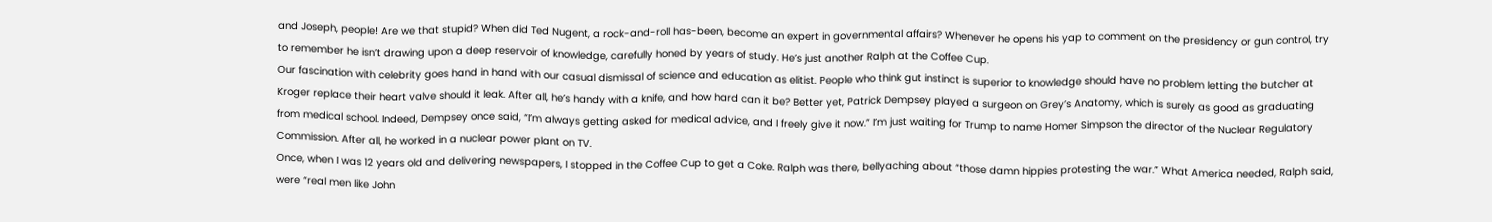and Joseph, people! Are we that stupid? When did Ted Nugent, a rock-and-roll has-been, become an expert in governmental affairs? Whenever he opens his yap to comment on the presidency or gun control, try to remember he isn’t drawing upon a deep reservoir of knowledge, carefully honed by years of study. He’s just another Ralph at the Coffee Cup.
Our fascination with celebrity goes hand in hand with our casual dismissal of science and education as elitist. People who think gut instinct is superior to knowledge should have no problem letting the butcher at Kroger replace their heart valve should it leak. After all, he’s handy with a knife, and how hard can it be? Better yet, Patrick Dempsey played a surgeon on Grey’s Anatomy, which is surely as good as graduating from medical school. Indeed, Dempsey once said, “I’m always getting asked for medical advice, and I freely give it now.” I’m just waiting for Trump to name Homer Simpson the director of the Nuclear Regulatory Commission. After all, he worked in a nuclear power plant on TV.
Once, when I was 12 years old and delivering newspapers, I stopped in the Coffee Cup to get a Coke. Ralph was there, bellyaching about “those damn hippies protesting the war.” What America needed, Ralph said, were “real men like John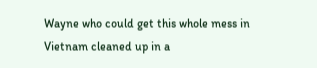Wayne who could get this whole mess in Vietnam cleaned up in a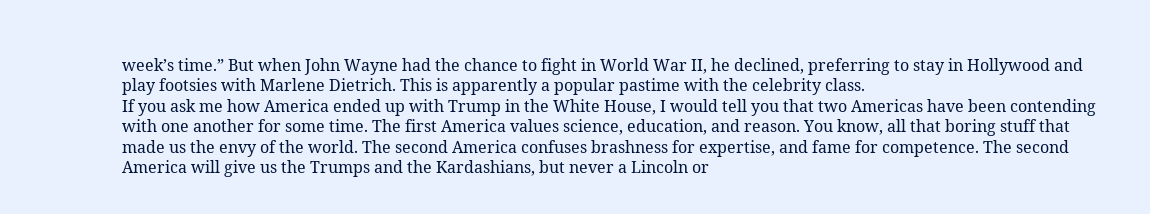week’s time.” But when John Wayne had the chance to fight in World War II, he declined, preferring to stay in Hollywood and play footsies with Marlene Dietrich. This is apparently a popular pastime with the celebrity class.
If you ask me how America ended up with Trump in the White House, I would tell you that two Americas have been contending with one another for some time. The first America values science, education, and reason. You know, all that boring stuff that made us the envy of the world. The second America confuses brashness for expertise, and fame for competence. The second America will give us the Trumps and the Kardashians, but never a Lincoln or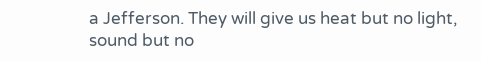a Jefferson. They will give us heat but no light, sound but no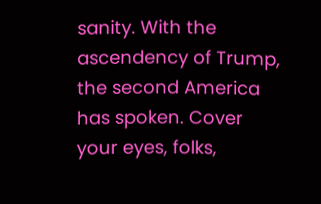sanity. With the ascendency of Trump, the second America has spoken. Cover your eyes, folks,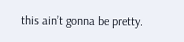this ain’t gonna be pretty.